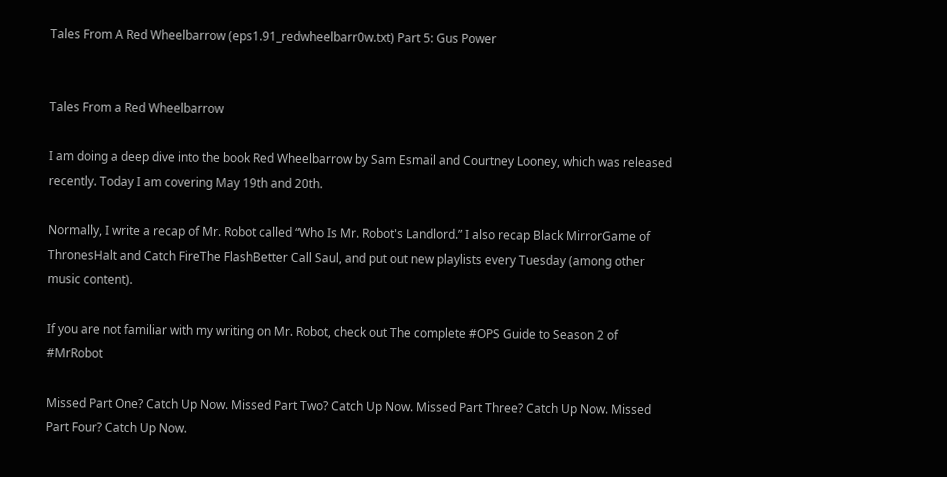Tales From A Red Wheelbarrow (eps1.91_redwheelbarr0w.txt) Part 5: Gus Power


Tales From a Red Wheelbarrow

I am doing a deep dive into the book Red Wheelbarrow by Sam Esmail and Courtney Looney, which was released recently. Today I am covering May 19th and 20th.

Normally, I write a recap of Mr. Robot called “Who Is Mr. Robot's Landlord.” I also recap Black MirrorGame of ThronesHalt and Catch FireThe FlashBetter Call Saul, and put out new playlists every Tuesday (among other music content).

If you are not familiar with my writing on Mr. Robot, check out The complete #OPS Guide to Season 2 of #MrRobot

Missed Part One? Catch Up Now. Missed Part Two? Catch Up Now. Missed Part Three? Catch Up Now. Missed Part Four? Catch Up Now.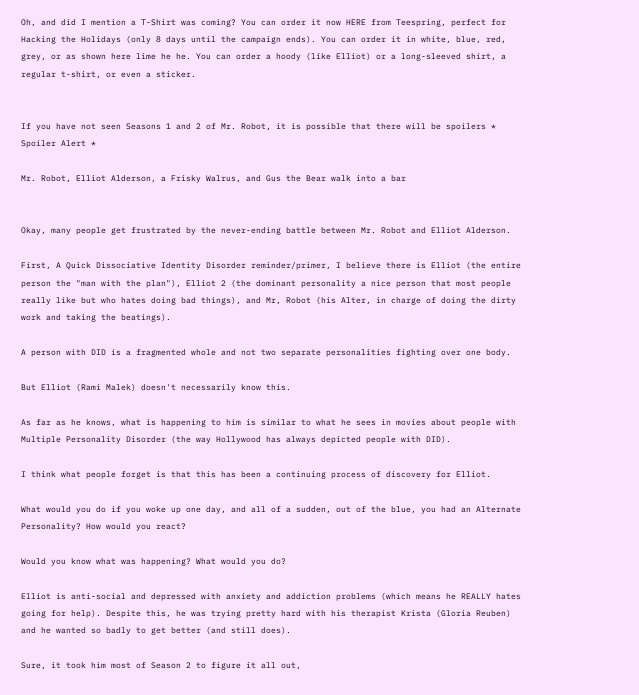Oh, and did I mention a T-Shirt was coming? You can order it now HERE from Teespring, perfect for Hacking the Holidays (only 8 days until the campaign ends). You can order it in white, blue, red, grey, or as shown here lime he he. You can order a hoody (like Elliot) or a long-sleeved shirt, a regular t-shirt, or even a sticker.


If you have not seen Seasons 1 and 2 of Mr. Robot, it is possible that there will be spoilers * Spoiler Alert *

Mr. Robot, Elliot Alderson, a Frisky Walrus, and Gus the Bear walk into a bar


Okay, many people get frustrated by the never-ending battle between Mr. Robot and Elliot Alderson.

First, A Quick Dissociative Identity Disorder reminder/primer, I believe there is Elliot (the entire person the "man with the plan"), Elliot 2 (the dominant personality a nice person that most people really like but who hates doing bad things), and Mr, Robot (his Alter, in charge of doing the dirty work and taking the beatings).

A person with DID is a fragmented whole and not two separate personalities fighting over one body.

But Elliot (Rami Malek) doesn't necessarily know this.

As far as he knows, what is happening to him is similar to what he sees in movies about people with Multiple Personality Disorder (the way Hollywood has always depicted people with DID).

I think what people forget is that this has been a continuing process of discovery for Elliot.

What would you do if you woke up one day, and all of a sudden, out of the blue, you had an Alternate Personality? How would you react?

Would you know what was happening? What would you do?

Elliot is anti-social and depressed with anxiety and addiction problems (which means he REALLY hates going for help). Despite this, he was trying pretty hard with his therapist Krista (Gloria Reuben) and he wanted so badly to get better (and still does).

Sure, it took him most of Season 2 to figure it all out,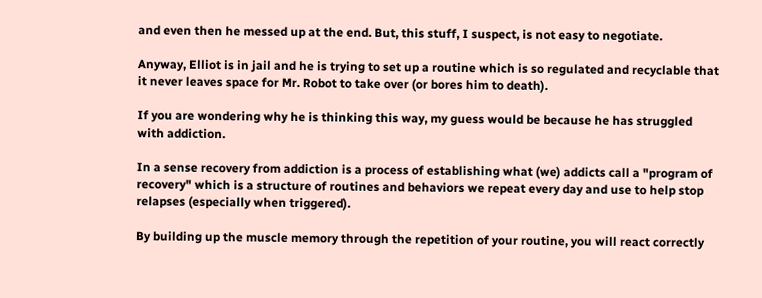and even then he messed up at the end. But, this stuff, I suspect, is not easy to negotiate.

Anyway, Elliot is in jail and he is trying to set up a routine which is so regulated and recyclable that it never leaves space for Mr. Robot to take over (or bores him to death).

If you are wondering why he is thinking this way, my guess would be because he has struggled with addiction.

In a sense recovery from addiction is a process of establishing what (we) addicts call a "program of recovery" which is a structure of routines and behaviors we repeat every day and use to help stop relapses (especially when triggered).

By building up the muscle memory through the repetition of your routine, you will react correctly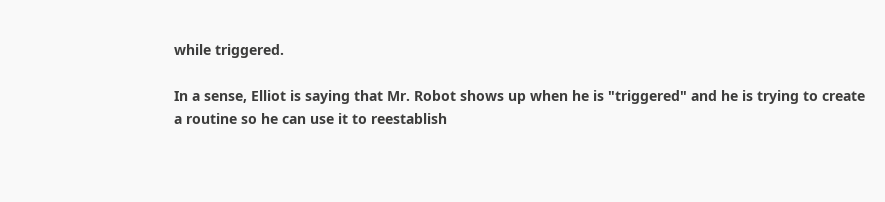while triggered.

In a sense, Elliot is saying that Mr. Robot shows up when he is "triggered" and he is trying to create a routine so he can use it to reestablish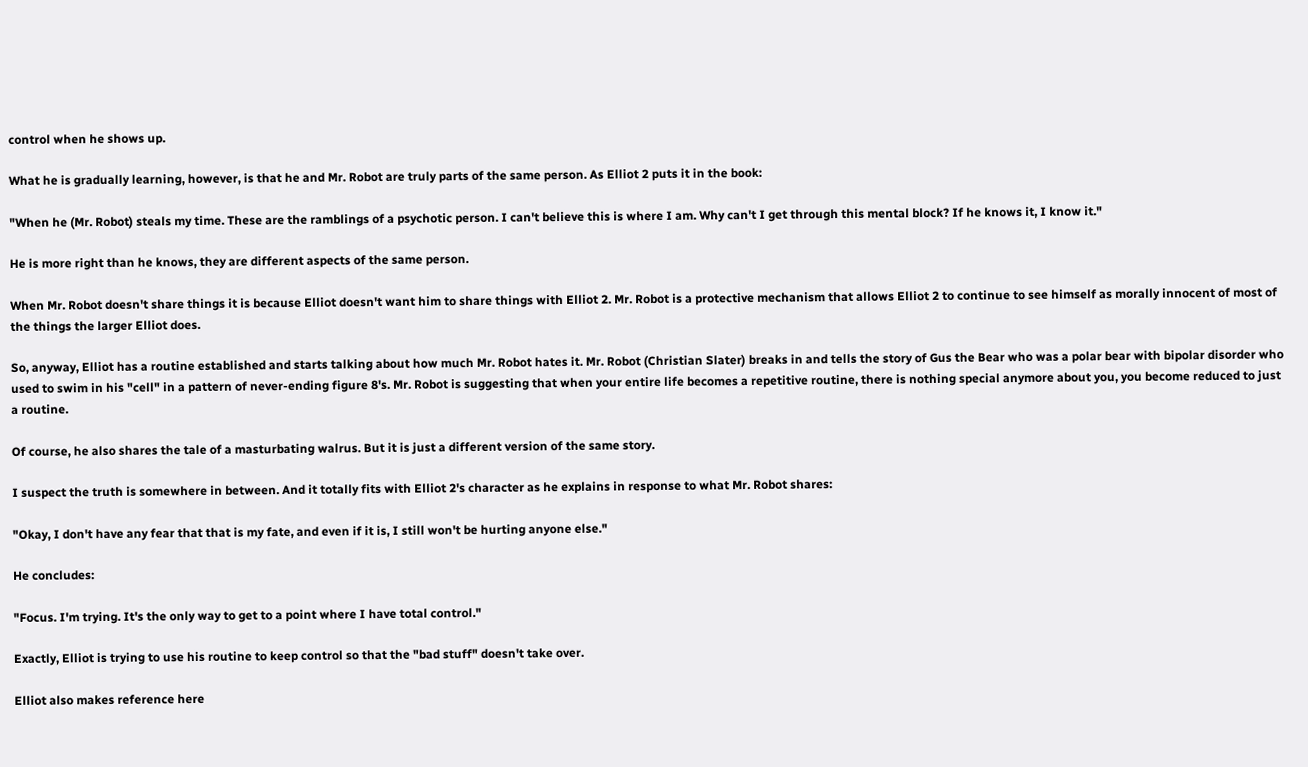control when he shows up.

What he is gradually learning, however, is that he and Mr. Robot are truly parts of the same person. As Elliot 2 puts it in the book:

"When he (Mr. Robot) steals my time. These are the ramblings of a psychotic person. I can't believe this is where I am. Why can't I get through this mental block? If he knows it, I know it."

He is more right than he knows, they are different aspects of the same person.

When Mr. Robot doesn't share things it is because Elliot doesn't want him to share things with Elliot 2. Mr. Robot is a protective mechanism that allows Elliot 2 to continue to see himself as morally innocent of most of the things the larger Elliot does.

So, anyway, Elliot has a routine established and starts talking about how much Mr. Robot hates it. Mr. Robot (Christian Slater) breaks in and tells the story of Gus the Bear who was a polar bear with bipolar disorder who used to swim in his "cell" in a pattern of never-ending figure 8's. Mr. Robot is suggesting that when your entire life becomes a repetitive routine, there is nothing special anymore about you, you become reduced to just a routine.

Of course, he also shares the tale of a masturbating walrus. But it is just a different version of the same story.

I suspect the truth is somewhere in between. And it totally fits with Elliot 2's character as he explains in response to what Mr. Robot shares:

"Okay, I don't have any fear that that is my fate, and even if it is, I still won't be hurting anyone else."

He concludes:

"Focus. I'm trying. It's the only way to get to a point where I have total control."

Exactly, Elliot is trying to use his routine to keep control so that the "bad stuff" doesn't take over.

Elliot also makes reference here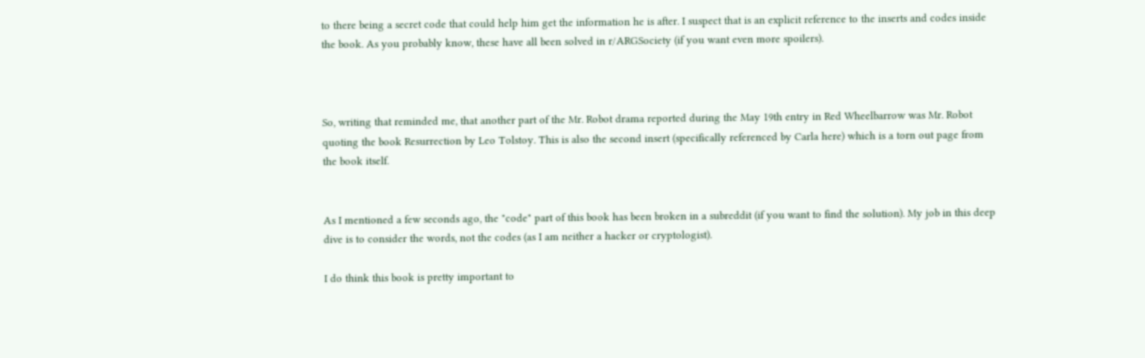to there being a secret code that could help him get the information he is after. I suspect that is an explicit reference to the inserts and codes inside the book. As you probably know, these have all been solved in r/ARGSociety (if you want even more spoilers).



So, writing that reminded me, that another part of the Mr. Robot drama reported during the May 19th entry in Red Wheelbarrow was Mr. Robot quoting the book Resurrection by Leo Tolstoy. This is also the second insert (specifically referenced by Carla here) which is a torn out page from the book itself.


As I mentioned a few seconds ago, the "code" part of this book has been broken in a subreddit (if you want to find the solution). My job in this deep dive is to consider the words, not the codes (as I am neither a hacker or cryptologist).

I do think this book is pretty important to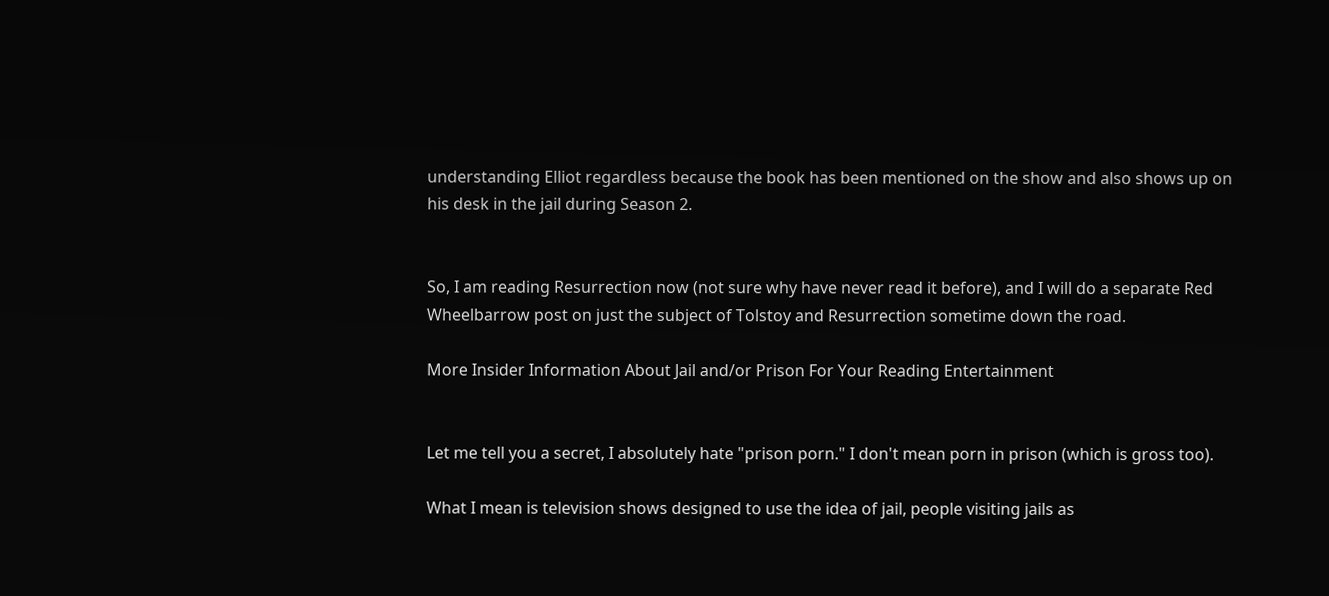understanding Elliot regardless because the book has been mentioned on the show and also shows up on his desk in the jail during Season 2.


So, I am reading Resurrection now (not sure why have never read it before), and I will do a separate Red Wheelbarrow post on just the subject of Tolstoy and Resurrection sometime down the road.

More Insider Information About Jail and/or Prison For Your Reading Entertainment


Let me tell you a secret, I absolutely hate "prison porn." I don't mean porn in prison (which is gross too).

What I mean is television shows designed to use the idea of jail, people visiting jails as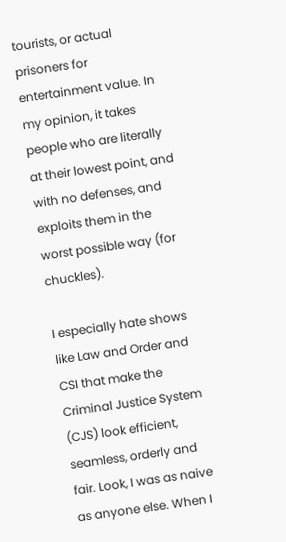tourists, or actual prisoners for entertainment value. In my opinion, it takes people who are literally at their lowest point, and with no defenses, and exploits them in the worst possible way (for chuckles).

I especially hate shows like Law and Order and CSI that make the Criminal Justice System (CJS) look efficient, seamless, orderly and fair. Look, I was as naive as anyone else. When I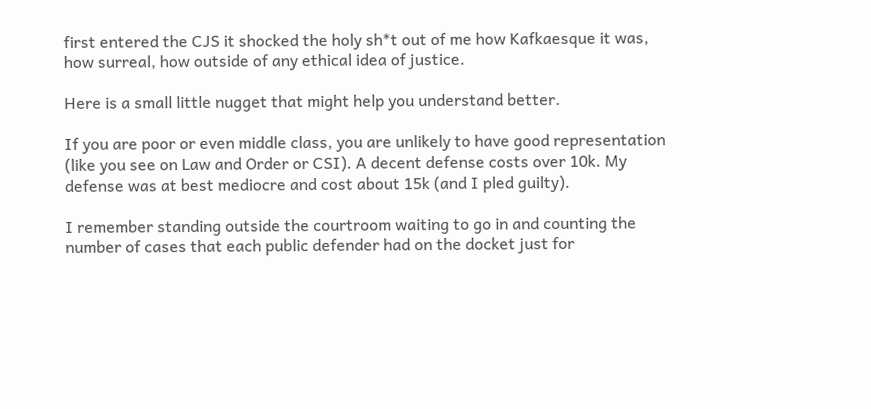first entered the CJS it shocked the holy sh*t out of me how Kafkaesque it was, how surreal, how outside of any ethical idea of justice.

Here is a small little nugget that might help you understand better.

If you are poor or even middle class, you are unlikely to have good representation (like you see on Law and Order or CSI). A decent defense costs over 10k. My defense was at best mediocre and cost about 15k (and I pled guilty).

I remember standing outside the courtroom waiting to go in and counting the number of cases that each public defender had on the docket just for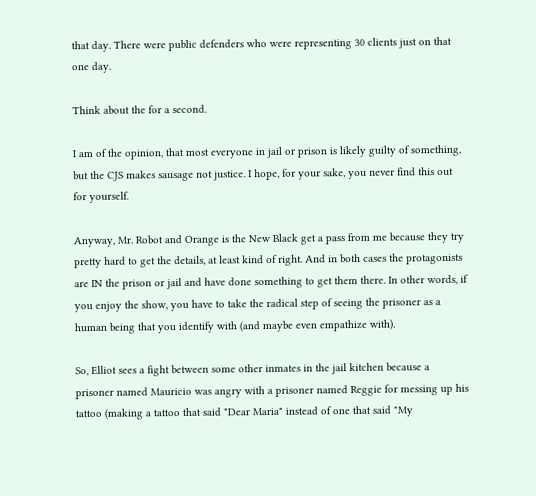that day. There were public defenders who were representing 30 clients just on that one day.

Think about the for a second.

I am of the opinion, that most everyone in jail or prison is likely guilty of something, but the CJS makes sausage not justice. I hope, for your sake, you never find this out for yourself.

Anyway, Mr. Robot and Orange is the New Black get a pass from me because they try pretty hard to get the details, at least kind of right. And in both cases the protagonists are IN the prison or jail and have done something to get them there. In other words, if you enjoy the show, you have to take the radical step of seeing the prisoner as a human being that you identify with (and maybe even empathize with).

So, Elliot sees a fight between some other inmates in the jail kitchen because a prisoner named Mauricio was angry with a prisoner named Reggie for messing up his tattoo (making a tattoo that said "Dear Maria" instead of one that said "My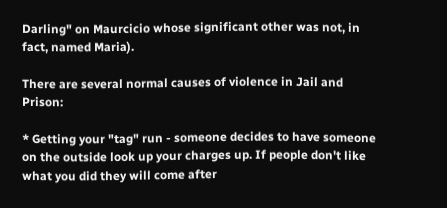Darling" on Maurcicio whose significant other was not, in fact, named Maria).

There are several normal causes of violence in Jail and Prison:

* Getting your "tag" run - someone decides to have someone on the outside look up your charges up. If people don't like what you did they will come after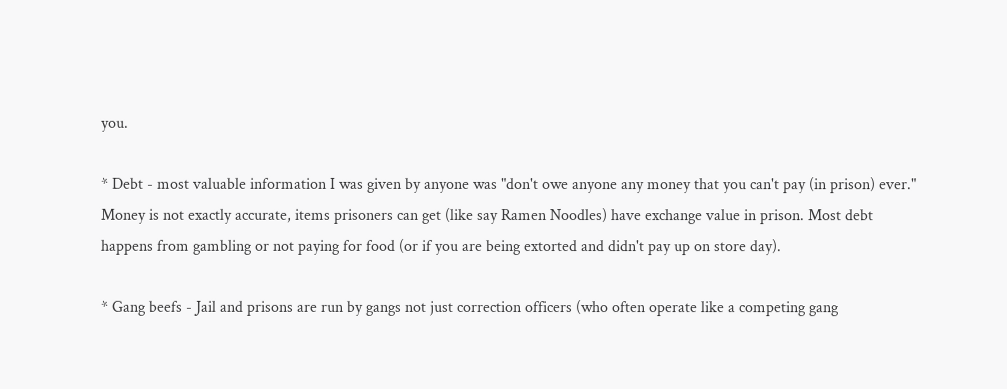you.

* Debt - most valuable information I was given by anyone was "don't owe anyone any money that you can't pay (in prison) ever." Money is not exactly accurate, items prisoners can get (like say Ramen Noodles) have exchange value in prison. Most debt happens from gambling or not paying for food (or if you are being extorted and didn't pay up on store day).

* Gang beefs - Jail and prisons are run by gangs not just correction officers (who often operate like a competing gang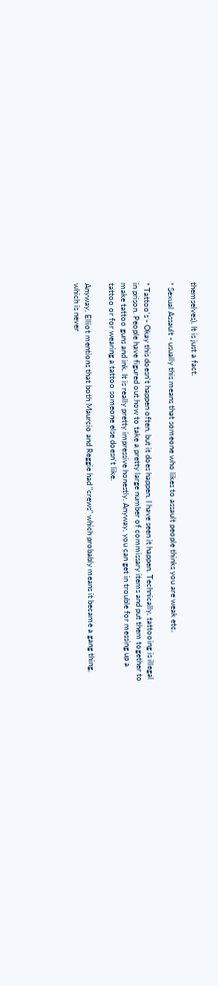themselves). It is just a fact.

* Sexual Assault - usually this means that someone who likes to assault people thinks you are weak etc.

* Tattoo's - Okay this doesn't happen often, but it does happen. I have seen it happen. Technically, tattooing is illegal in prison. People have figured out how to take a pretty large number of commissary items and put them together to make tattoo guns and ink. It is really pretty impressive honestly. Anyway, you can get in trouble for messing up a tattoo or for wearing a tattoo someone else doesn't like.

Anyway, Elliot mentions that both Maurcio and Reggie had "crews" which probably means it became a gang thing, which is never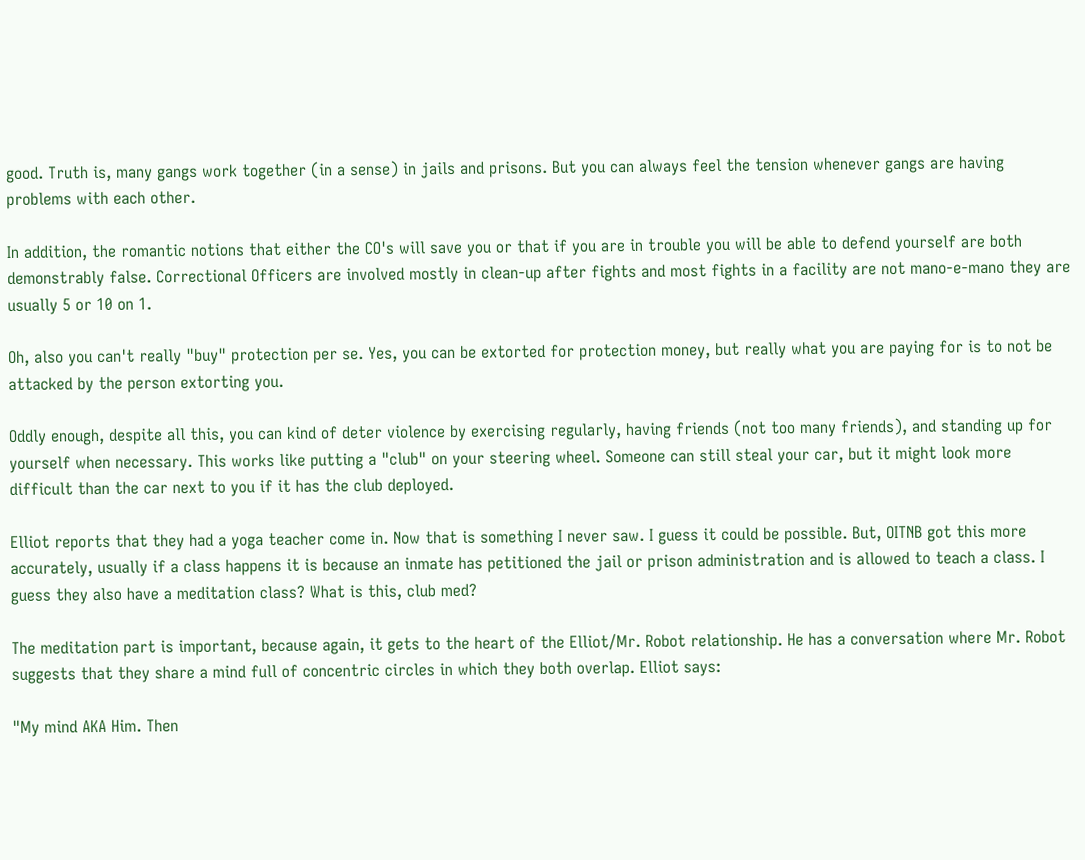good. Truth is, many gangs work together (in a sense) in jails and prisons. But you can always feel the tension whenever gangs are having problems with each other.

In addition, the romantic notions that either the CO's will save you or that if you are in trouble you will be able to defend yourself are both demonstrably false. Correctional Officers are involved mostly in clean-up after fights and most fights in a facility are not mano-e-mano they are usually 5 or 10 on 1.

Oh, also you can't really "buy" protection per se. Yes, you can be extorted for protection money, but really what you are paying for is to not be attacked by the person extorting you.

Oddly enough, despite all this, you can kind of deter violence by exercising regularly, having friends (not too many friends), and standing up for yourself when necessary. This works like putting a "club" on your steering wheel. Someone can still steal your car, but it might look more difficult than the car next to you if it has the club deployed.

Elliot reports that they had a yoga teacher come in. Now that is something I never saw. I guess it could be possible. But, OITNB got this more accurately, usually if a class happens it is because an inmate has petitioned the jail or prison administration and is allowed to teach a class. I guess they also have a meditation class? What is this, club med?

The meditation part is important, because again, it gets to the heart of the Elliot/Mr. Robot relationship. He has a conversation where Mr. Robot suggests that they share a mind full of concentric circles in which they both overlap. Elliot says:

"My mind AKA Him. Then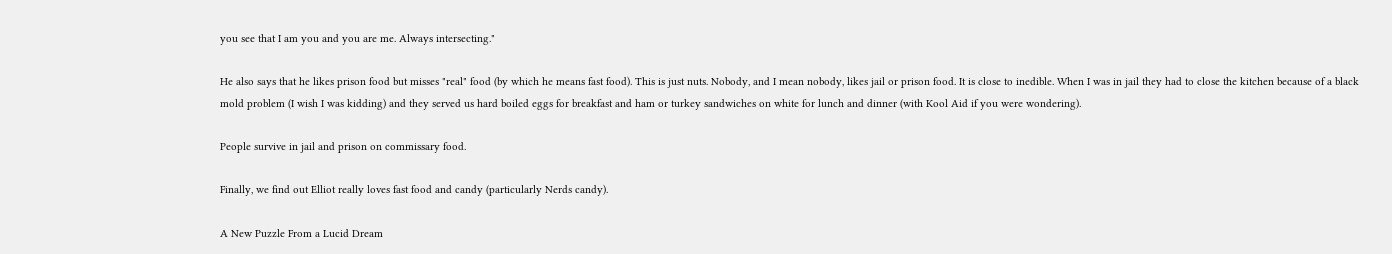you see that I am you and you are me. Always intersecting."

He also says that he likes prison food but misses "real" food (by which he means fast food). This is just nuts. Nobody, and I mean nobody, likes jail or prison food. It is close to inedible. When I was in jail they had to close the kitchen because of a black mold problem (I wish I was kidding) and they served us hard boiled eggs for breakfast and ham or turkey sandwiches on white for lunch and dinner (with Kool Aid if you were wondering).

People survive in jail and prison on commissary food.

Finally, we find out Elliot really loves fast food and candy (particularly Nerds candy).

A New Puzzle From a Lucid Dream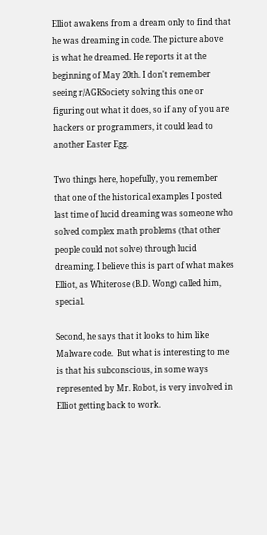Elliot awakens from a dream only to find that he was dreaming in code. The picture above is what he dreamed. He reports it at the beginning of May 20th. I don't remember seeing r/AGRSociety solving this one or figuring out what it does, so if any of you are hackers or programmers, it could lead to another Easter Egg.

Two things here, hopefully, you remember that one of the historical examples I posted last time of lucid dreaming was someone who solved complex math problems (that other people could not solve) through lucid dreaming. I believe this is part of what makes Elliot, as Whiterose (B.D. Wong) called him, special.

Second, he says that it looks to him like Malware code.  But what is interesting to me is that his subconscious, in some ways represented by Mr. Robot, is very involved in Elliot getting back to work.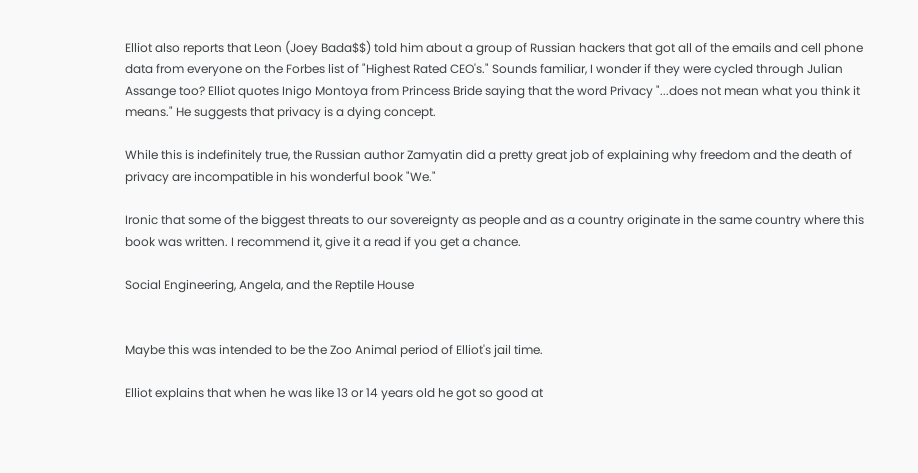Elliot also reports that Leon (Joey Bada$$) told him about a group of Russian hackers that got all of the emails and cell phone data from everyone on the Forbes list of "Highest Rated CEO's." Sounds familiar, I wonder if they were cycled through Julian Assange too? Elliot quotes Inigo Montoya from Princess Bride saying that the word Privacy "...does not mean what you think it means." He suggests that privacy is a dying concept.

While this is indefinitely true, the Russian author Zamyatin did a pretty great job of explaining why freedom and the death of privacy are incompatible in his wonderful book "We."

Ironic that some of the biggest threats to our sovereignty as people and as a country originate in the same country where this book was written. I recommend it, give it a read if you get a chance.

Social Engineering, Angela, and the Reptile House


Maybe this was intended to be the Zoo Animal period of Elliot's jail time.

Elliot explains that when he was like 13 or 14 years old he got so good at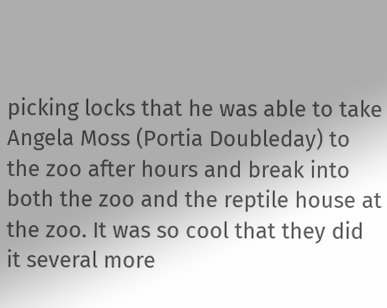picking locks that he was able to take Angela Moss (Portia Doubleday) to the zoo after hours and break into both the zoo and the reptile house at the zoo. It was so cool that they did it several more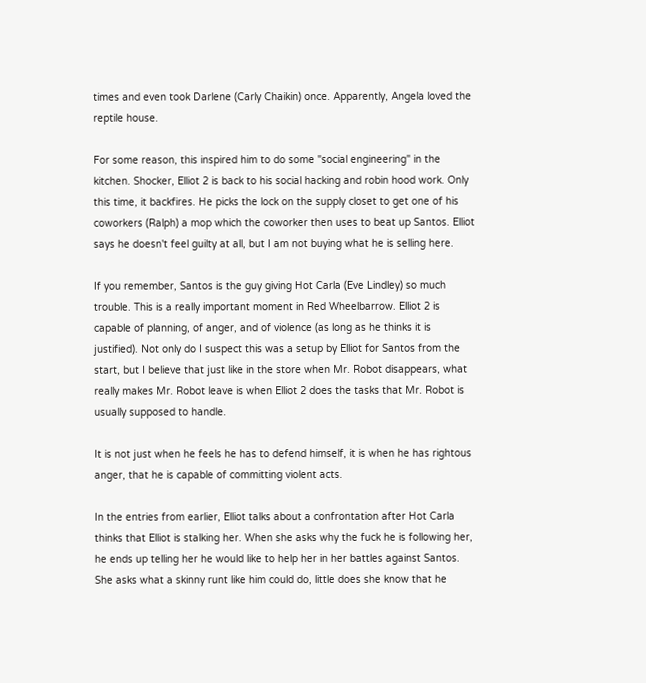times and even took Darlene (Carly Chaikin) once. Apparently, Angela loved the reptile house.

For some reason, this inspired him to do some "social engineering" in the kitchen. Shocker, Elliot 2 is back to his social hacking and robin hood work. Only this time, it backfires. He picks the lock on the supply closet to get one of his coworkers (Ralph) a mop which the coworker then uses to beat up Santos. Elliot says he doesn't feel guilty at all, but I am not buying what he is selling here.

If you remember, Santos is the guy giving Hot Carla (Eve Lindley) so much trouble. This is a really important moment in Red Wheelbarrow. Elliot 2 is capable of planning, of anger, and of violence (as long as he thinks it is justified). Not only do I suspect this was a setup by Elliot for Santos from the start, but I believe that just like in the store when Mr. Robot disappears, what really makes Mr. Robot leave is when Elliot 2 does the tasks that Mr. Robot is usually supposed to handle.

It is not just when he feels he has to defend himself, it is when he has rightous anger, that he is capable of committing violent acts.

In the entries from earlier, Elliot talks about a confrontation after Hot Carla thinks that Elliot is stalking her. When she asks why the fuck he is following her, he ends up telling her he would like to help her in her battles against Santos. She asks what a skinny runt like him could do, little does she know that he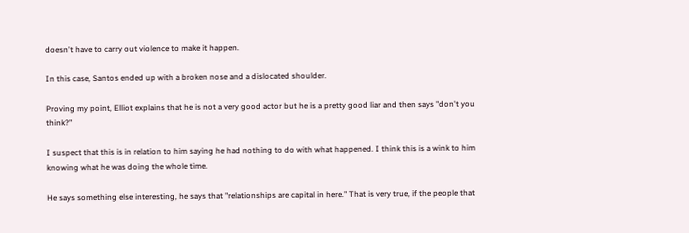doesn't have to carry out violence to make it happen.

In this case, Santos ended up with a broken nose and a dislocated shoulder.

Proving my point, Elliot explains that he is not a very good actor but he is a pretty good liar and then says "don't you think?"

I suspect that this is in relation to him saying he had nothing to do with what happened. I think this is a wink to him knowing what he was doing the whole time.

He says something else interesting, he says that "relationships are capital in here." That is very true, if the people that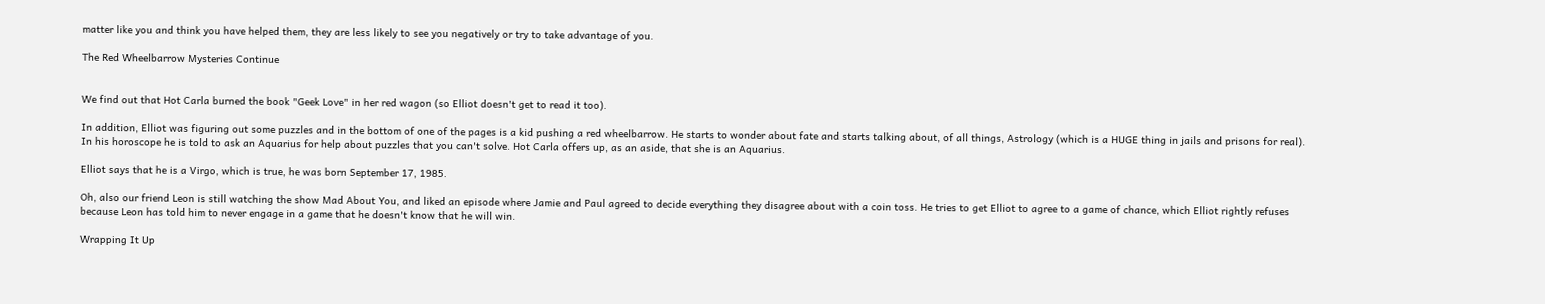matter like you and think you have helped them, they are less likely to see you negatively or try to take advantage of you.

The Red Wheelbarrow Mysteries Continue


We find out that Hot Carla burned the book "Geek Love" in her red wagon (so Elliot doesn't get to read it too).

In addition, Elliot was figuring out some puzzles and in the bottom of one of the pages is a kid pushing a red wheelbarrow. He starts to wonder about fate and starts talking about, of all things, Astrology (which is a HUGE thing in jails and prisons for real). In his horoscope he is told to ask an Aquarius for help about puzzles that you can't solve. Hot Carla offers up, as an aside, that she is an Aquarius.

Elliot says that he is a Virgo, which is true, he was born September 17, 1985.

Oh, also our friend Leon is still watching the show Mad About You, and liked an episode where Jamie and Paul agreed to decide everything they disagree about with a coin toss. He tries to get Elliot to agree to a game of chance, which Elliot rightly refuses because Leon has told him to never engage in a game that he doesn't know that he will win.

Wrapping It Up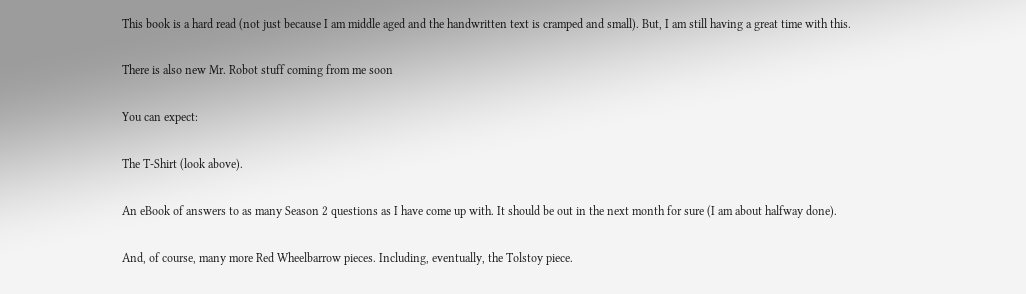This book is a hard read (not just because I am middle aged and the handwritten text is cramped and small). But, I am still having a great time with this.

There is also new Mr. Robot stuff coming from me soon

You can expect:

The T-Shirt (look above).

An eBook of answers to as many Season 2 questions as I have come up with. It should be out in the next month for sure (I am about halfway done).

And, of course, many more Red Wheelbarrow pieces. Including, eventually, the Tolstoy piece.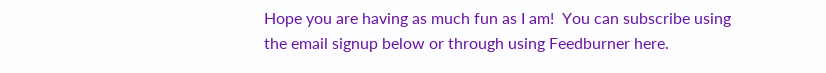Hope you are having as much fun as I am!  You can subscribe using the email signup below or through using Feedburner here.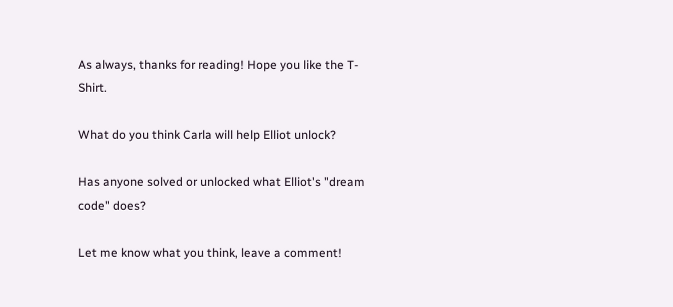As always, thanks for reading! Hope you like the T-Shirt.

What do you think Carla will help Elliot unlock?

Has anyone solved or unlocked what Elliot's "dream code" does?

Let me know what you think, leave a comment!